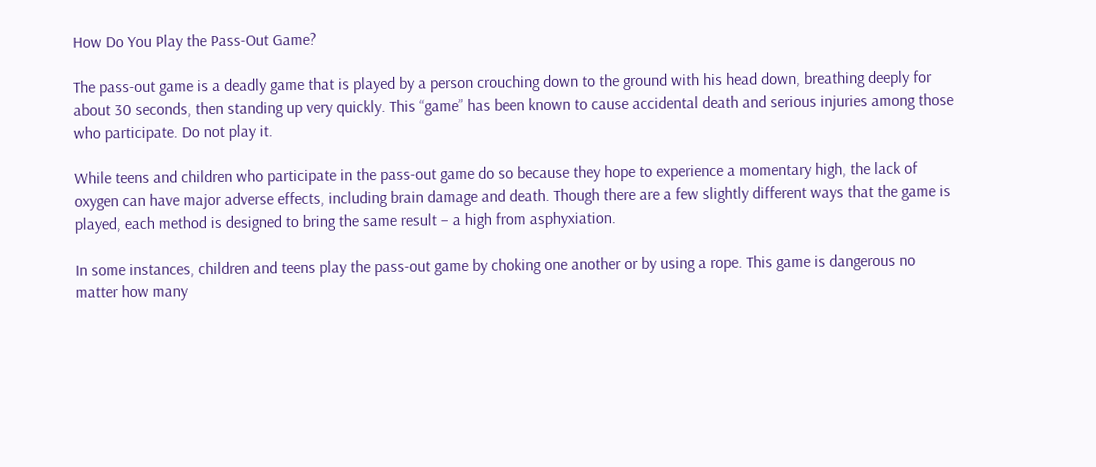How Do You Play the Pass-Out Game?

The pass-out game is a deadly game that is played by a person crouching down to the ground with his head down, breathing deeply for about 30 seconds, then standing up very quickly. This “game” has been known to cause accidental death and serious injuries among those who participate. Do not play it.

While teens and children who participate in the pass-out game do so because they hope to experience a momentary high, the lack of oxygen can have major adverse effects, including brain damage and death. Though there are a few slightly different ways that the game is played, each method is designed to bring the same result – a high from asphyxiation.

In some instances, children and teens play the pass-out game by choking one another or by using a rope. This game is dangerous no matter how many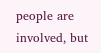people are involved, but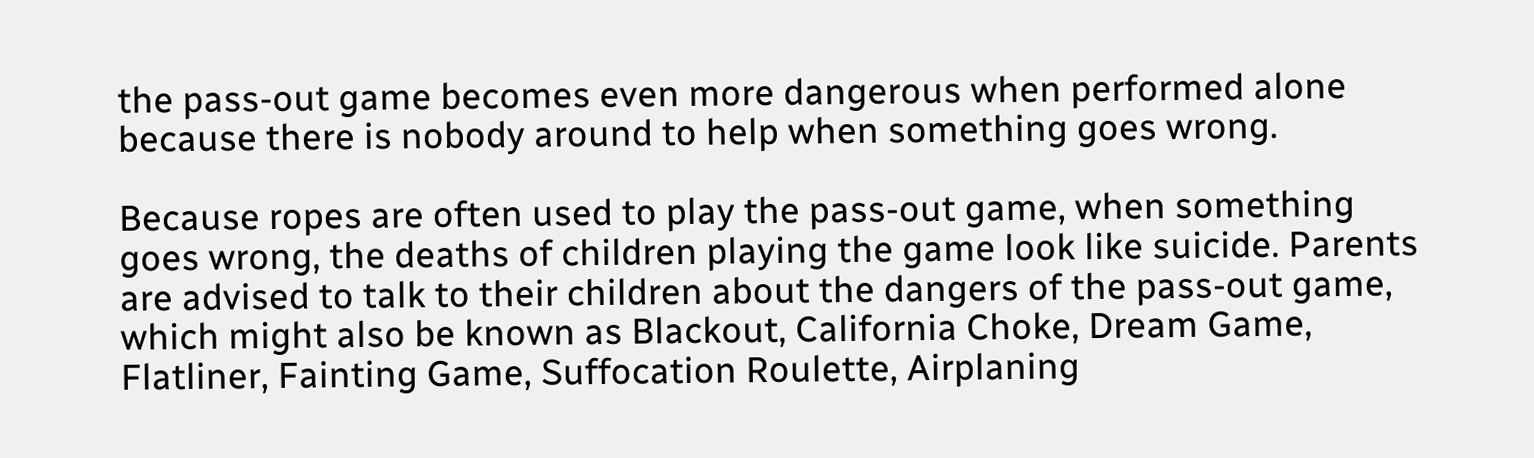the pass-out game becomes even more dangerous when performed alone because there is nobody around to help when something goes wrong.

Because ropes are often used to play the pass-out game, when something goes wrong, the deaths of children playing the game look like suicide. Parents are advised to talk to their children about the dangers of the pass-out game, which might also be known as Blackout, California Choke, Dream Game, Flatliner, Fainting Game, Suffocation Roulette, Airplaning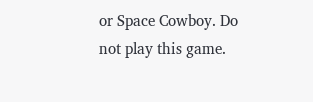or Space Cowboy. Do not play this game.